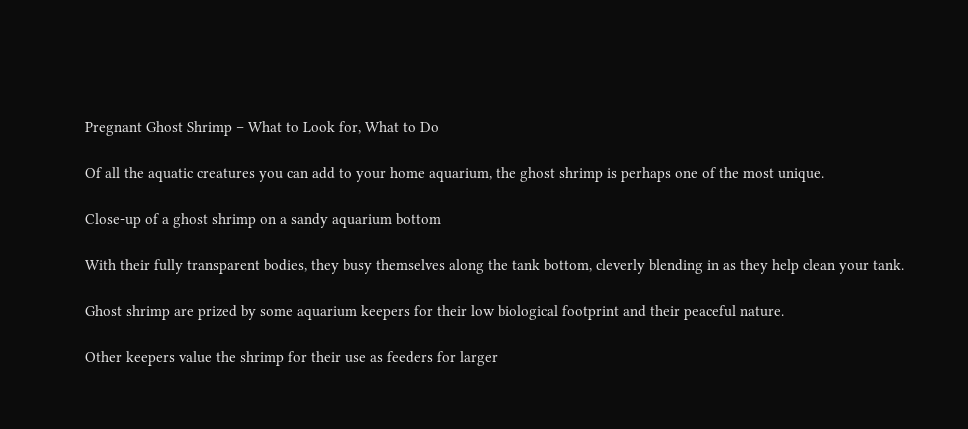Pregnant Ghost Shrimp – What to Look for, What to Do

Of all the aquatic creatures you can add to your home aquarium, the ghost shrimp is perhaps one of the most unique.

Close-up of a ghost shrimp on a sandy aquarium bottom

With their fully transparent bodies, they busy themselves along the tank bottom, cleverly blending in as they help clean your tank.

Ghost shrimp are prized by some aquarium keepers for their low biological footprint and their peaceful nature.

Other keepers value the shrimp for their use as feeders for larger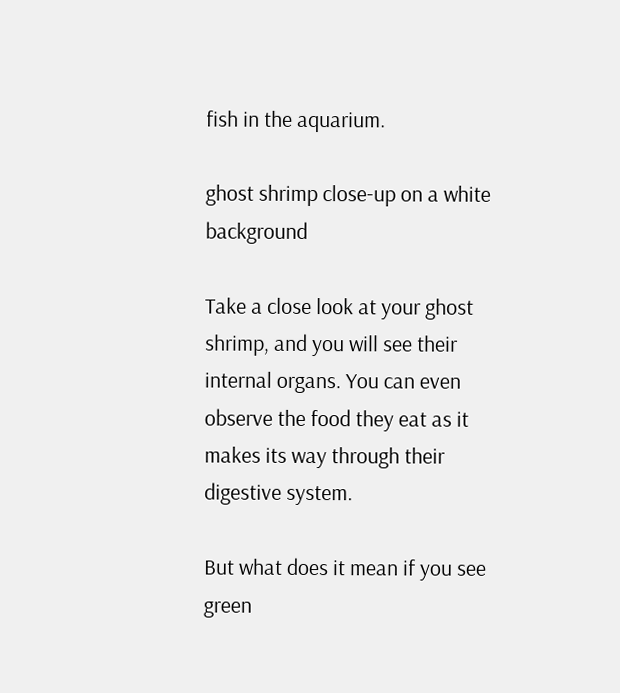fish in the aquarium.

ghost shrimp close-up on a white background

Take a close look at your ghost shrimp, and you will see their internal organs. You can even observe the food they eat as it makes its way through their digestive system.

But what does it mean if you see green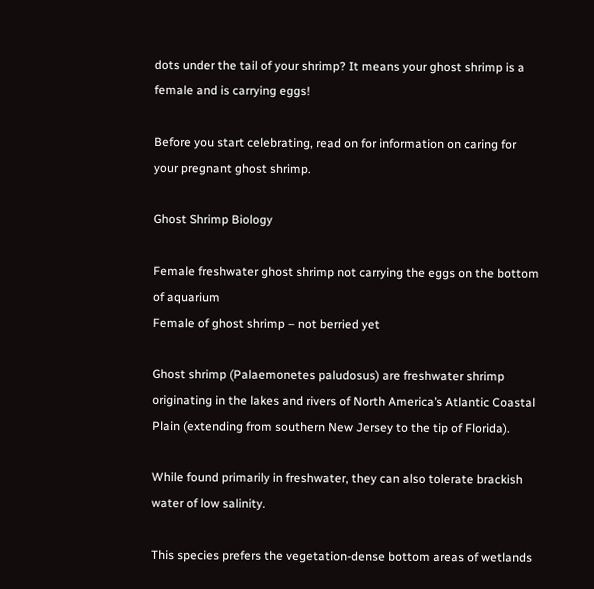dots under the tail of your shrimp? It means your ghost shrimp is a female and is carrying eggs!

Before you start celebrating, read on for information on caring for your pregnant ghost shrimp.

Ghost Shrimp Biology

Female freshwater ghost shrimp not carrying the eggs on the bottom of aquarium
Female of ghost shrimp – not berried yet

Ghost shrimp (Palaemonetes paludosus) are freshwater shrimp originating in the lakes and rivers of North America’s Atlantic Coastal Plain (extending from southern New Jersey to the tip of Florida).

While found primarily in freshwater, they can also tolerate brackish water of low salinity.

This species prefers the vegetation-dense bottom areas of wetlands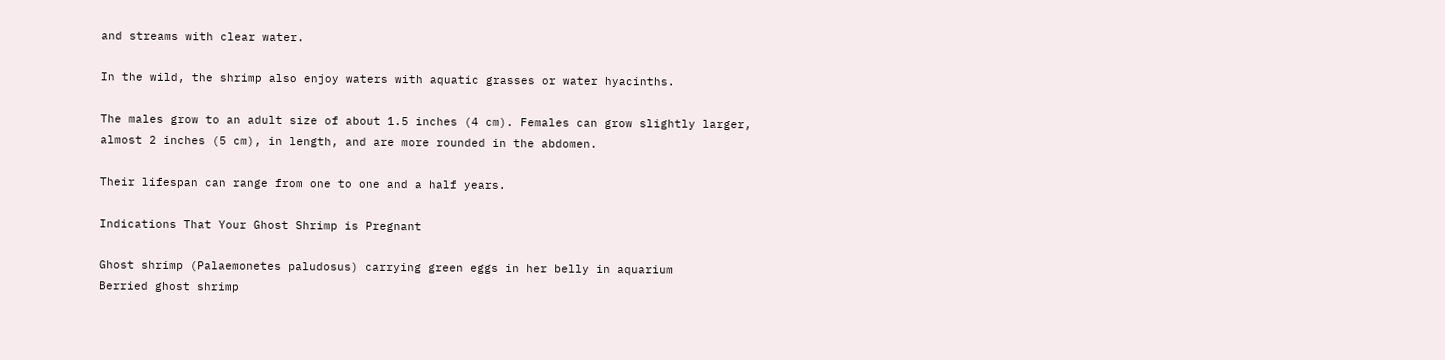and streams with clear water.

In the wild, the shrimp also enjoy waters with aquatic grasses or water hyacinths.

The males grow to an adult size of about 1.5 inches (4 cm). Females can grow slightly larger, almost 2 inches (5 cm), in length, and are more rounded in the abdomen.

Their lifespan can range from one to one and a half years.

Indications That Your Ghost Shrimp is Pregnant

Ghost shrimp (Palaemonetes paludosus) carrying green eggs in her belly in aquarium
Berried ghost shrimp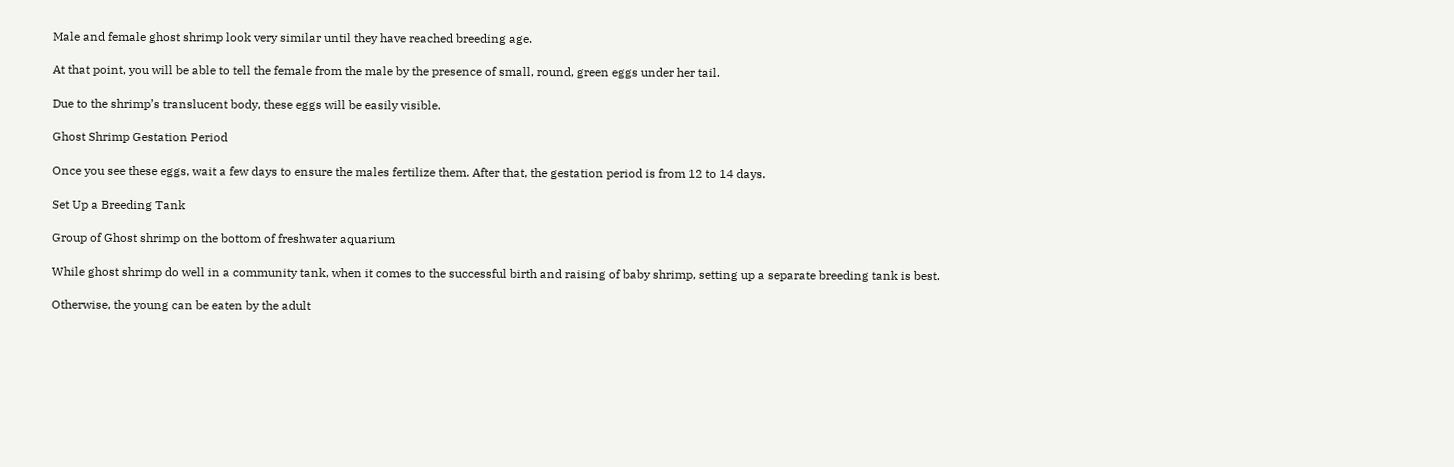Male and female ghost shrimp look very similar until they have reached breeding age.

At that point, you will be able to tell the female from the male by the presence of small, round, green eggs under her tail.

Due to the shrimp’s translucent body, these eggs will be easily visible.

Ghost Shrimp Gestation Period

Once you see these eggs, wait a few days to ensure the males fertilize them. After that, the gestation period is from 12 to 14 days.

Set Up a Breeding Tank

Group of Ghost shrimp on the bottom of freshwater aquarium

While ghost shrimp do well in a community tank, when it comes to the successful birth and raising of baby shrimp, setting up a separate breeding tank is best.

Otherwise, the young can be eaten by the adult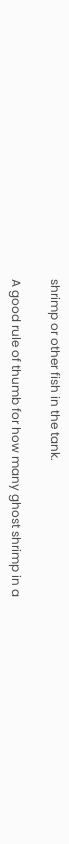shrimp or other fish in the tank.

A good rule of thumb for how many ghost shrimp in a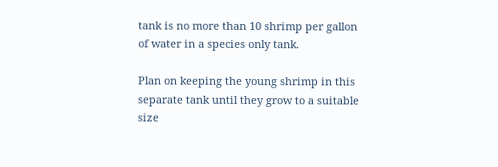tank is no more than 10 shrimp per gallon of water in a species only tank.

Plan on keeping the young shrimp in this separate tank until they grow to a suitable size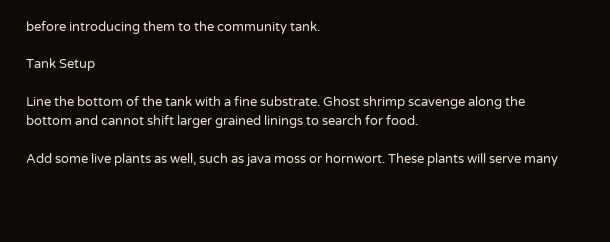before introducing them to the community tank.

Tank Setup

Line the bottom of the tank with a fine substrate. Ghost shrimp scavenge along the bottom and cannot shift larger grained linings to search for food.

Add some live plants as well, such as java moss or hornwort. These plants will serve many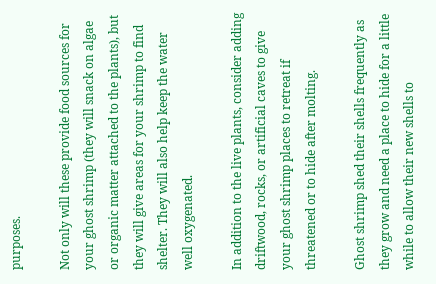purposes.

Not only will these provide food sources for your ghost shrimp (they will snack on algae or organic matter attached to the plants), but they will give areas for your shrimp to find shelter. They will also help keep the water well oxygenated.

In addition to the live plants, consider adding driftwood, rocks, or artificial caves to give your ghost shrimp places to retreat if threatened or to hide after molting.

Ghost shrimp shed their shells frequently as they grow and need a place to hide for a little while to allow their new shells to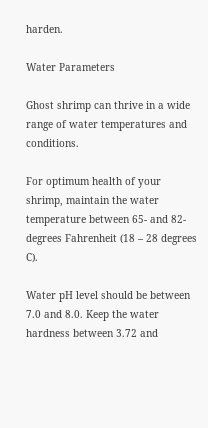harden.

Water Parameters

Ghost shrimp can thrive in a wide range of water temperatures and conditions.

For optimum health of your shrimp, maintain the water temperature between 65- and 82-degrees Fahrenheit (18 – 28 degrees C).

Water pH level should be between 7.0 and 8.0. Keep the water hardness between 3.72 and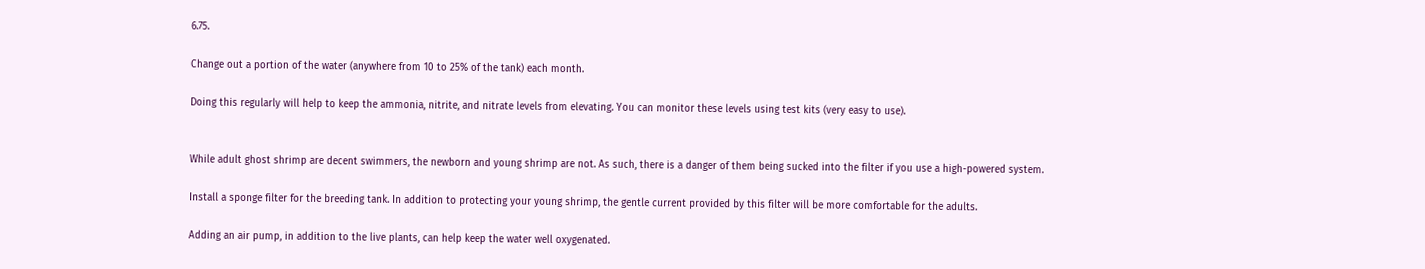6.75.

Change out a portion of the water (anywhere from 10 to 25% of the tank) each month.

Doing this regularly will help to keep the ammonia, nitrite, and nitrate levels from elevating. You can monitor these levels using test kits (very easy to use).


While adult ghost shrimp are decent swimmers, the newborn and young shrimp are not. As such, there is a danger of them being sucked into the filter if you use a high-powered system.

Install a sponge filter for the breeding tank. In addition to protecting your young shrimp, the gentle current provided by this filter will be more comfortable for the adults.

Adding an air pump, in addition to the live plants, can help keep the water well oxygenated.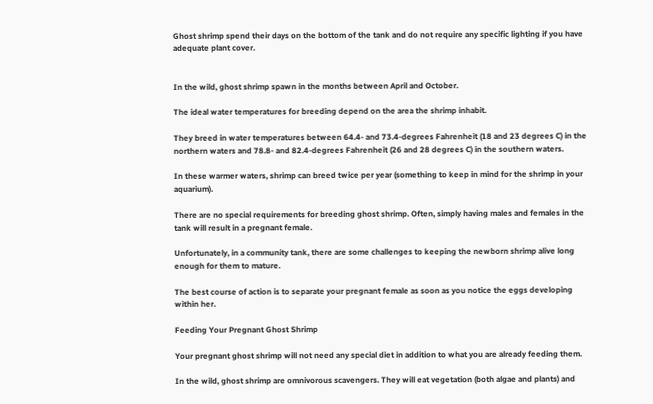Ghost shrimp spend their days on the bottom of the tank and do not require any specific lighting if you have adequate plant cover.


In the wild, ghost shrimp spawn in the months between April and October.

The ideal water temperatures for breeding depend on the area the shrimp inhabit.

They breed in water temperatures between 64.4- and 73.4-degrees Fahrenheit (18 and 23 degrees C) in the northern waters and 78.8- and 82.4-degrees Fahrenheit (26 and 28 degrees C) in the southern waters.

In these warmer waters, shrimp can breed twice per year (something to keep in mind for the shrimp in your aquarium).

There are no special requirements for breeding ghost shrimp. Often, simply having males and females in the tank will result in a pregnant female.

Unfortunately, in a community tank, there are some challenges to keeping the newborn shrimp alive long enough for them to mature.

The best course of action is to separate your pregnant female as soon as you notice the eggs developing within her.

Feeding Your Pregnant Ghost Shrimp

Your pregnant ghost shrimp will not need any special diet in addition to what you are already feeding them.

In the wild, ghost shrimp are omnivorous scavengers. They will eat vegetation (both algae and plants) and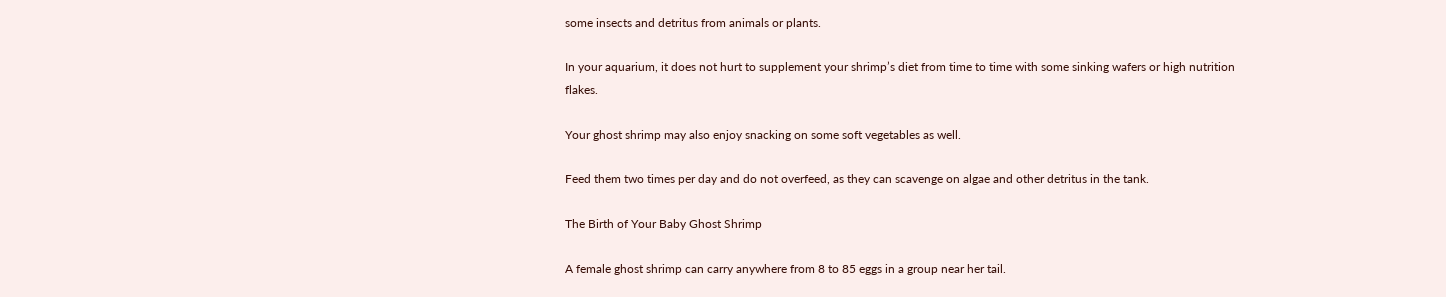some insects and detritus from animals or plants.

In your aquarium, it does not hurt to supplement your shrimp’s diet from time to time with some sinking wafers or high nutrition flakes.

Your ghost shrimp may also enjoy snacking on some soft vegetables as well.

Feed them two times per day and do not overfeed, as they can scavenge on algae and other detritus in the tank.

The Birth of Your Baby Ghost Shrimp

A female ghost shrimp can carry anywhere from 8 to 85 eggs in a group near her tail.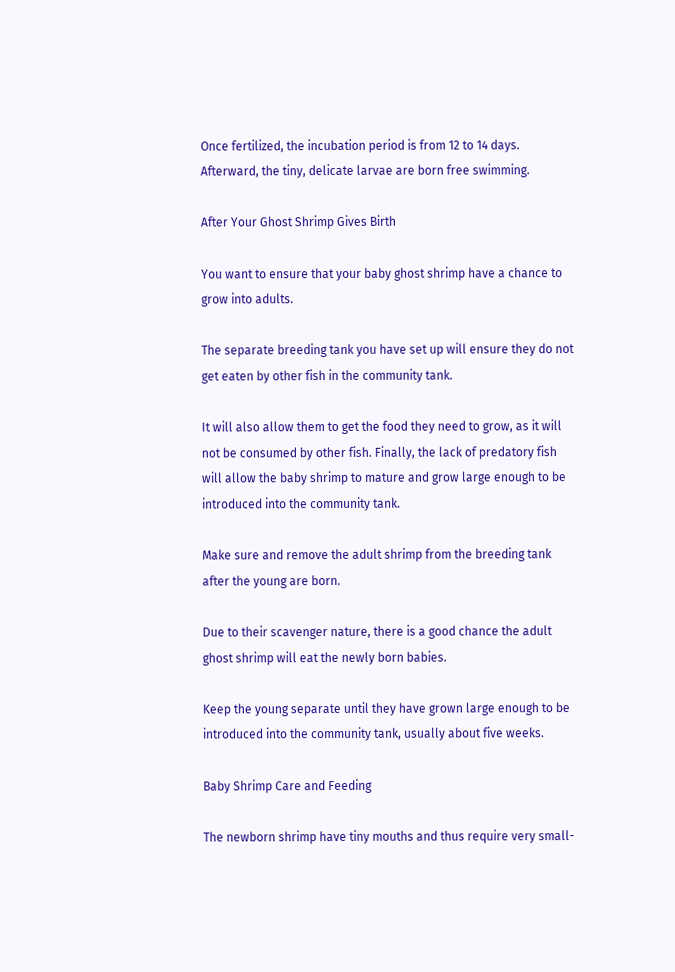Once fertilized, the incubation period is from 12 to 14 days. Afterward, the tiny, delicate larvae are born free swimming.

After Your Ghost Shrimp Gives Birth

You want to ensure that your baby ghost shrimp have a chance to grow into adults.

The separate breeding tank you have set up will ensure they do not get eaten by other fish in the community tank.

It will also allow them to get the food they need to grow, as it will not be consumed by other fish. Finally, the lack of predatory fish will allow the baby shrimp to mature and grow large enough to be introduced into the community tank.

Make sure and remove the adult shrimp from the breeding tank after the young are born.

Due to their scavenger nature, there is a good chance the adult ghost shrimp will eat the newly born babies.

Keep the young separate until they have grown large enough to be introduced into the community tank, usually about five weeks.

Baby Shrimp Care and Feeding

The newborn shrimp have tiny mouths and thus require very small-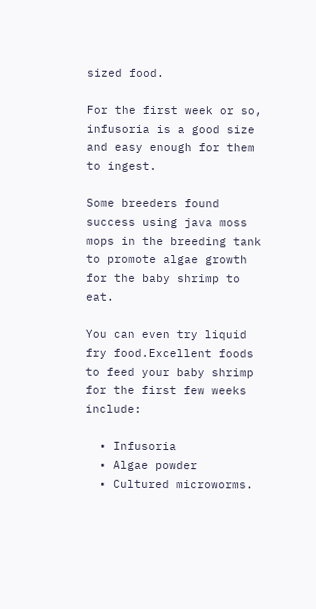sized food.

For the first week or so, infusoria is a good size and easy enough for them to ingest.

Some breeders found success using java moss mops in the breeding tank to promote algae growth for the baby shrimp to eat.

You can even try liquid fry food.Excellent foods to feed your baby shrimp for the first few weeks include:

  • Infusoria
  • Algae powder
  • Cultured microworms.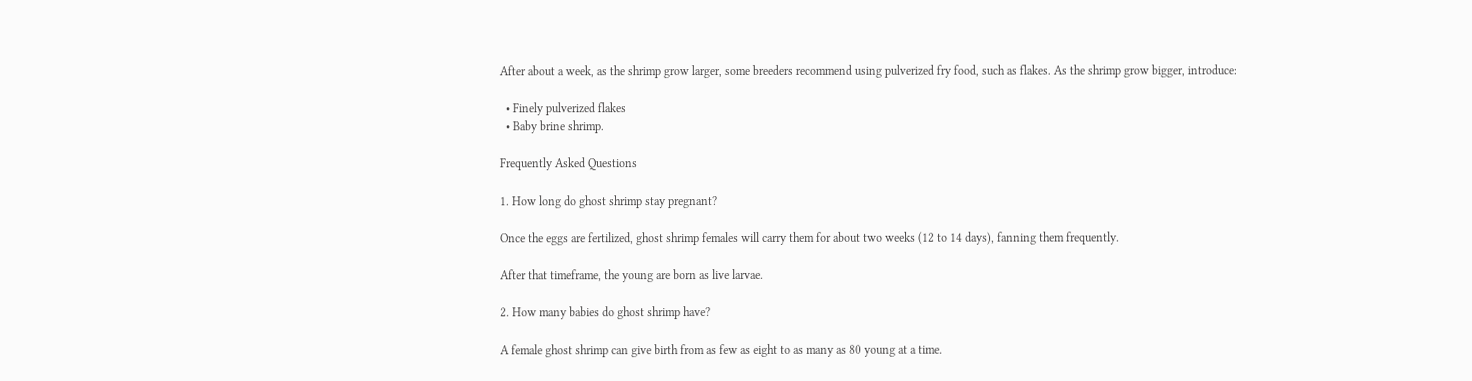After about a week, as the shrimp grow larger, some breeders recommend using pulverized fry food, such as flakes. As the shrimp grow bigger, introduce:

  • Finely pulverized flakes
  • Baby brine shrimp.

Frequently Asked Questions

1. How long do ghost shrimp stay pregnant?

Once the eggs are fertilized, ghost shrimp females will carry them for about two weeks (12 to 14 days), fanning them frequently.

After that timeframe, the young are born as live larvae.

2. How many babies do ghost shrimp have?

A female ghost shrimp can give birth from as few as eight to as many as 80 young at a time.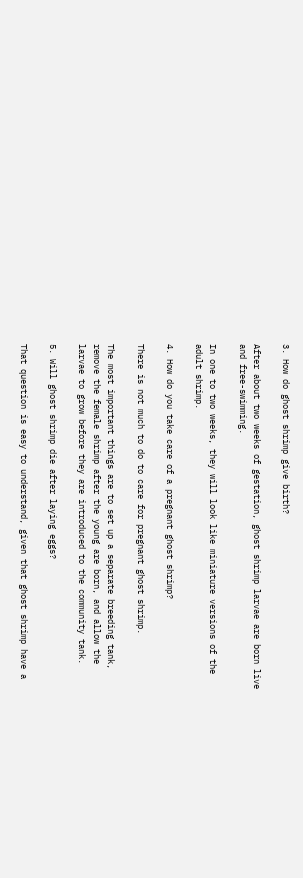3. How do ghost shrimp give birth?

After about two weeks of gestation, ghost shrimp larvae are born live and free-swimming.

In one to two weeks, they will look like miniature versions of the adult shrimp.

4. How do you take care of a pregnant ghost shrimp?

There is not much to do to care for pregnant ghost shrimp.

The most important things are to set up a separate breeding tank, remove the female shrimp after the young are born, and allow the larvae to grow before they are introduced to the community tank.

5. Will ghost shrimp die after laying eggs?

That question is easy to understand, given that ghost shrimp have a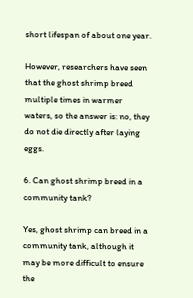short lifespan of about one year.

However, researchers have seen that the ghost shrimp breed multiple times in warmer waters, so the answer is: no, they do not die directly after laying eggs.

6. Can ghost shrimp breed in a community tank?

Yes, ghost shrimp can breed in a community tank, although it may be more difficult to ensure the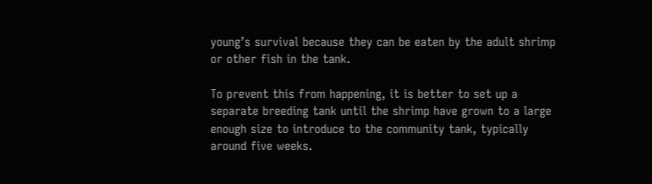young’s survival because they can be eaten by the adult shrimp or other fish in the tank.

To prevent this from happening, it is better to set up a separate breeding tank until the shrimp have grown to a large enough size to introduce to the community tank, typically around five weeks.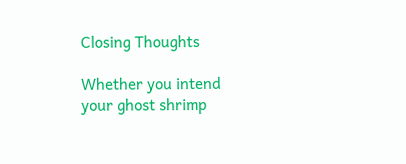Closing Thoughts

Whether you intend your ghost shrimp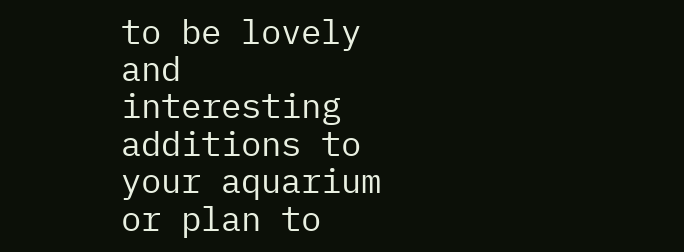to be lovely and interesting additions to your aquarium or plan to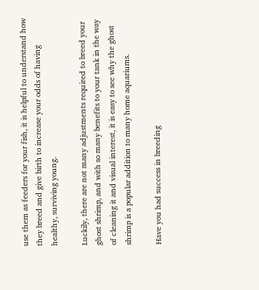use them as feeders for your fish, it is helpful to understand how they breed and give birth to increase your odds of having healthy, surviving young.

Luckily, there are not many adjustments required to breed your ghost shrimp, and with so many benefits to your tank in the way of cleaning it and visual interest, it is easy to see why the ghost shrimp is a popular addition to many home aquariums.

Have you had success in breeding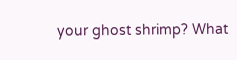your ghost shrimp? What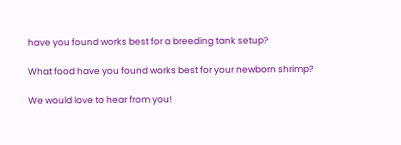have you found works best for a breeding tank setup?

What food have you found works best for your newborn shrimp?

We would love to hear from you!